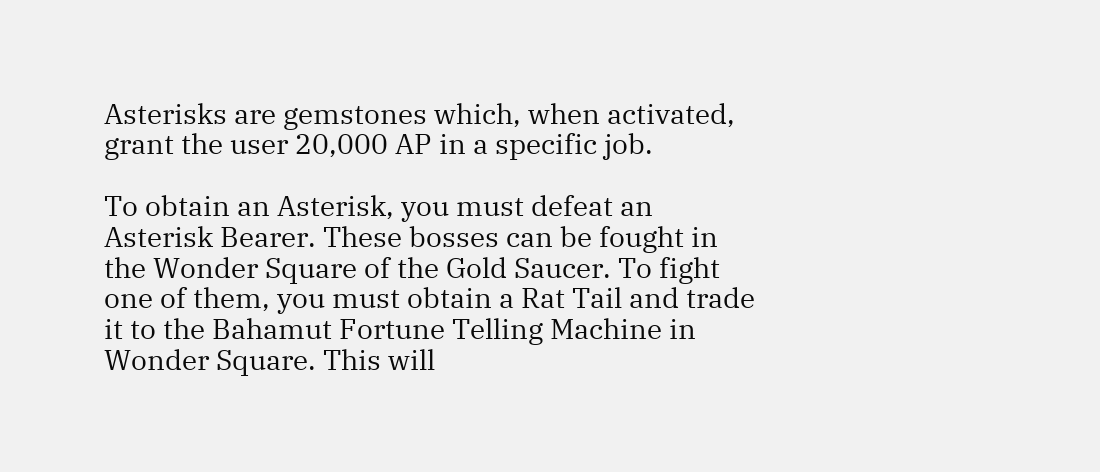Asterisks are gemstones which, when activated, grant the user 20,000 AP in a specific job.

To obtain an Asterisk, you must defeat an Asterisk Bearer. These bosses can be fought in the Wonder Square of the Gold Saucer. To fight one of them, you must obtain a Rat Tail and trade it to the Bahamut Fortune Telling Machine in Wonder Square. This will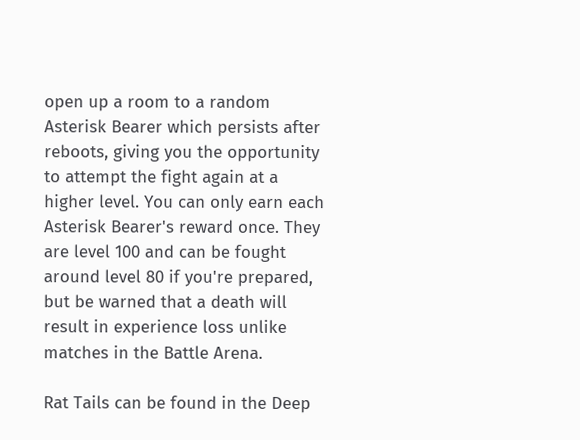open up a room to a random Asterisk Bearer which persists after reboots, giving you the opportunity to attempt the fight again at a higher level. You can only earn each Asterisk Bearer's reward once. They are level 100 and can be fought around level 80 if you're prepared, but be warned that a death will result in experience loss unlike matches in the Battle Arena.

Rat Tails can be found in the Deep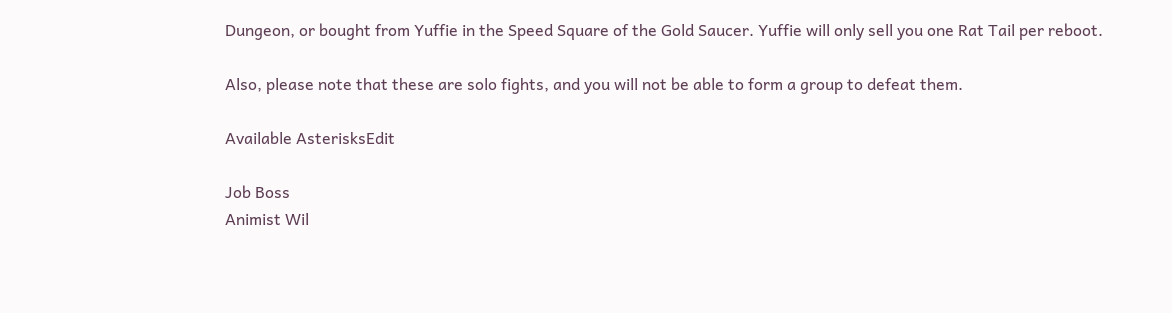Dungeon, or bought from Yuffie in the Speed Square of the Gold Saucer. Yuffie will only sell you one Rat Tail per reboot.

Also, please note that these are solo fights, and you will not be able to form a group to defeat them.

Available AsterisksEdit

Job Boss
Animist Wil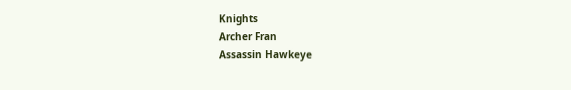Knights
Archer Fran
Assassin Hawkeye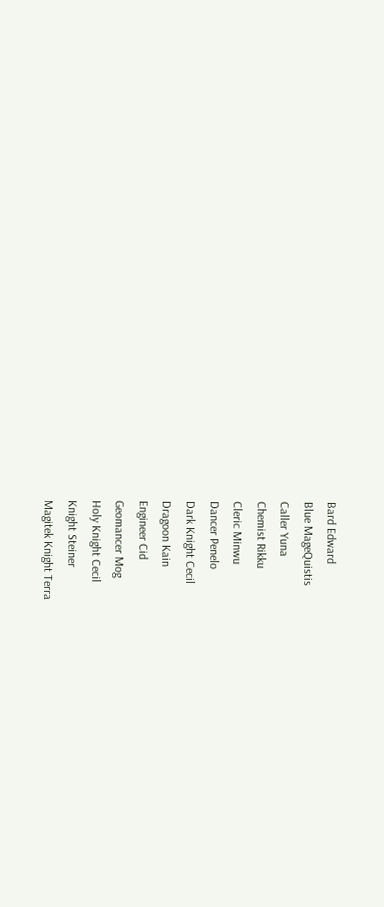Bard Edward
Blue MageQuistis
Caller Yuna
Chemist Rikku
Cleric Minwu
Dancer Penelo
Dark Knight Cecil
Dragoon Kain
Engineer Cid
Geomancer Mog
Holy Knight Cecil
Knight Steiner
Magitek Knight Terra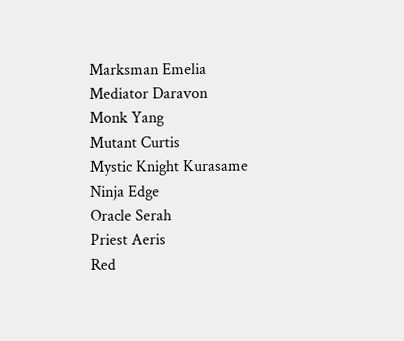Marksman Emelia
Mediator Daravon
Monk Yang
Mutant Curtis
Mystic Knight Kurasame
Ninja Edge
Oracle Serah
Priest Aeris
Red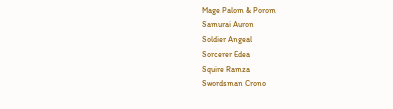Mage Palom & Porom
Samurai Auron
Soldier Angeal
Sorcerer Edea
Squire Ramza
Swordsman Crono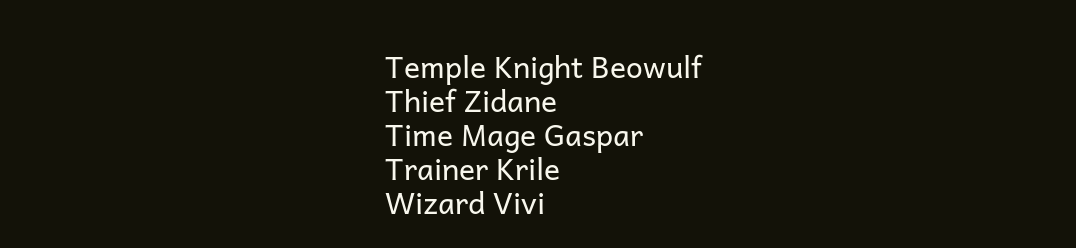Temple Knight Beowulf
Thief Zidane
Time Mage Gaspar
Trainer Krile
Wizard Vivi